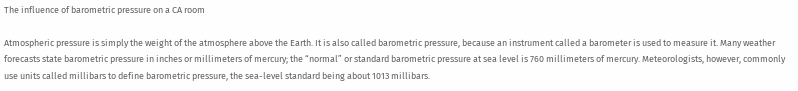The influence of barometric pressure on a CA room

Atmospheric pressure is simply the weight of the atmosphere above the Earth. It is also called barometric pressure, because an instrument called a barometer is used to measure it. Many weather forecasts state barometric pressure in inches or millimeters of mercury; the “normal” or standard barometric pressure at sea level is 760 millimeters of mercury. Meteorologists, however, commonly use units called millibars to define barometric pressure, the sea-level standard being about 1013 millibars.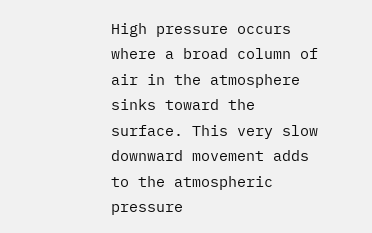High pressure occurs where a broad column of air in the atmosphere sinks toward the surface. This very slow downward movement adds to the atmospheric pressure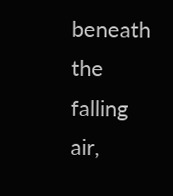beneath the falling air,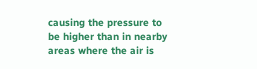causing the pressure to be higher than in nearby areas where the air is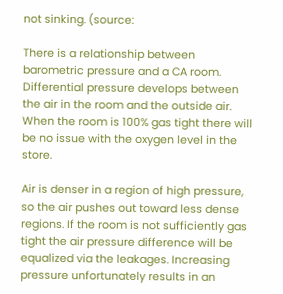not sinking. (source:

There is a relationship between barometric pressure and a CA room. Differential pressure develops between the air in the room and the outside air. When the room is 100% gas tight there will be no issue with the oxygen level in the store.

Air is denser in a region of high pressure, so the air pushes out toward less dense regions. If the room is not sufficiently gas tight the air pressure difference will be equalized via the leakages. Increasing pressure unfortunately results in an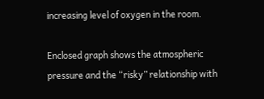increasing level of oxygen in the room.

Enclosed graph shows the atmospheric pressure and the “risky” relationship with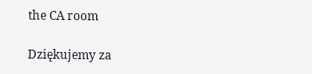the CA room

Dziękujemy za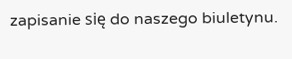zapisanie się do naszego biuletynu.